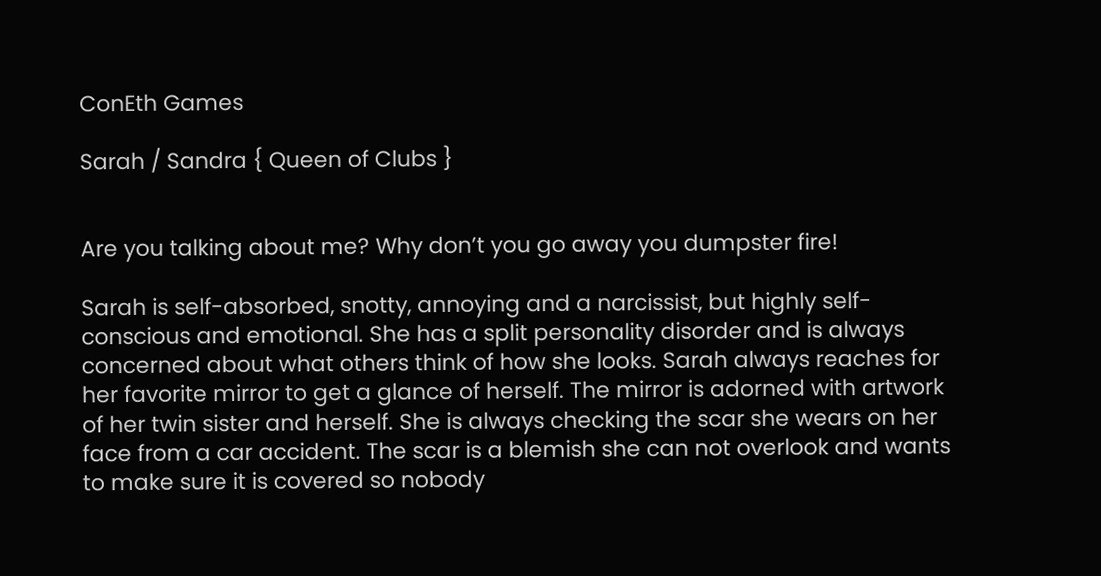ConEth Games

Sarah / Sandra { Queen of Clubs }


Are you talking about me? Why don’t you go away you dumpster fire!

Sarah is self-absorbed, snotty, annoying and a narcissist, but highly self-conscious and emotional. She has a split personality disorder and is always concerned about what others think of how she looks. Sarah always reaches for her favorite mirror to get a glance of herself. The mirror is adorned with artwork of her twin sister and herself. She is always checking the scar she wears on her face from a car accident. The scar is a blemish she can not overlook and wants to make sure it is covered so nobody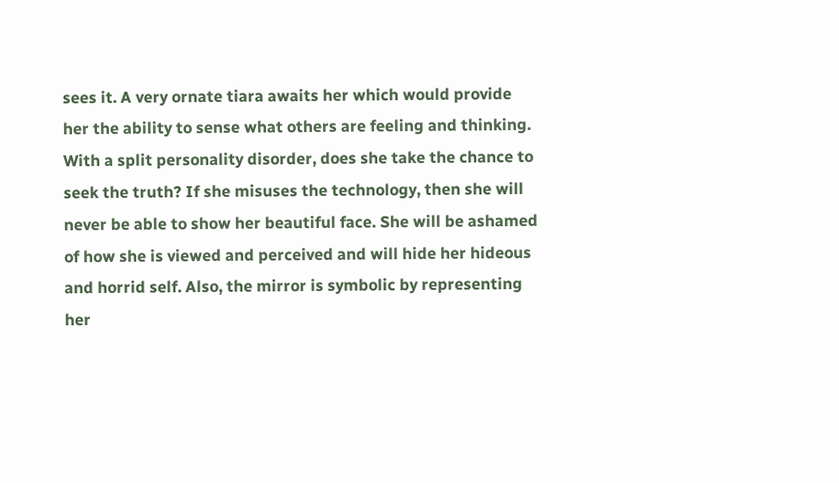sees it. A very ornate tiara awaits her which would provide her the ability to sense what others are feeling and thinking. With a split personality disorder, does she take the chance to seek the truth? If she misuses the technology, then she will never be able to show her beautiful face. She will be ashamed of how she is viewed and perceived and will hide her hideous and horrid self. Also, the mirror is symbolic by representing her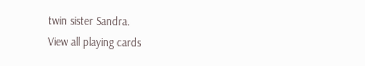twin sister Sandra.
View all playing cards